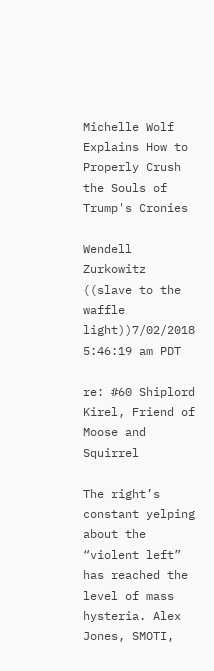Michelle Wolf Explains How to Properly Crush the Souls of Trump's Cronies

Wendell Zurkowitz ((slave to the waffle light))7/02/2018 5:46:19 am PDT

re: #60 Shiplord Kirel, Friend of Moose and Squirrel

The right’s constant yelping about the “violent left” has reached the level of mass hysteria. Alex Jones, SMOTI,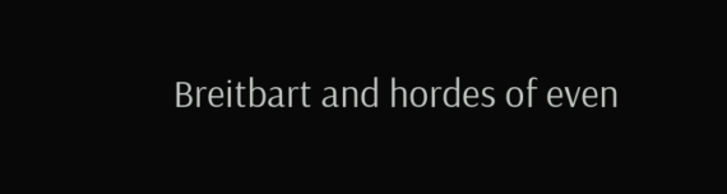Breitbart and hordes of even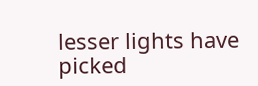lesser lights have picked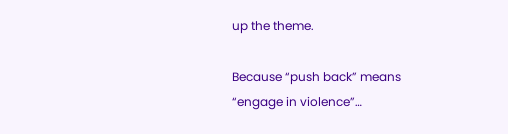up the theme.

Because “push back” means “engage in violence”…